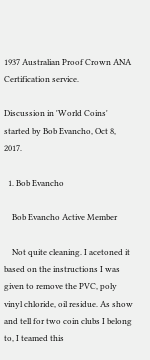1937 Australian Proof Crown ANA Certification service.

Discussion in 'World Coins' started by Bob Evancho, Oct 8, 2017.

  1. Bob Evancho

    Bob Evancho Active Member

    Not quite cleaning. I acetoned it based on the instructions I was given to remove the PVC, poly vinyl chloride, oil residue. As show and tell for two coin clubs I belong to, I teamed this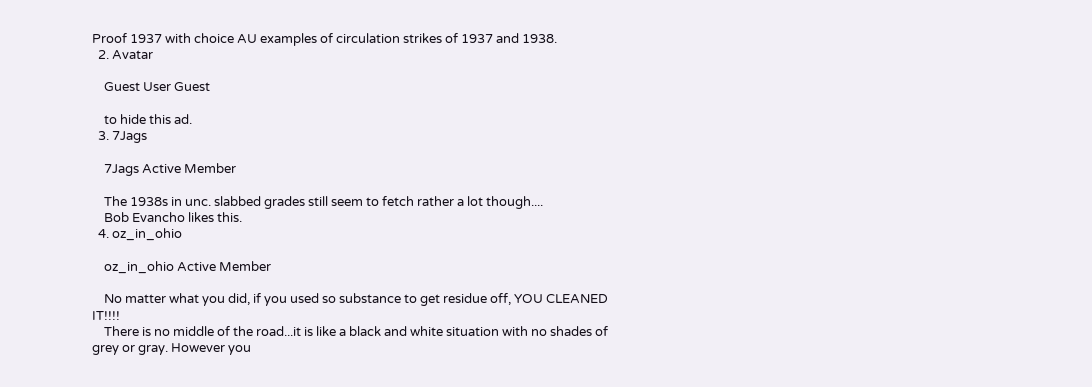Proof 1937 with choice AU examples of circulation strikes of 1937 and 1938.
  2. Avatar

    Guest User Guest

    to hide this ad.
  3. 7Jags

    7Jags Active Member

    The 1938s in unc. slabbed grades still seem to fetch rather a lot though....
    Bob Evancho likes this.
  4. oz_in_ohio

    oz_in_ohio Active Member

    No matter what you did, if you used so substance to get residue off, YOU CLEANED IT!!!!
    There is no middle of the road...it is like a black and white situation with no shades of grey or gray. However you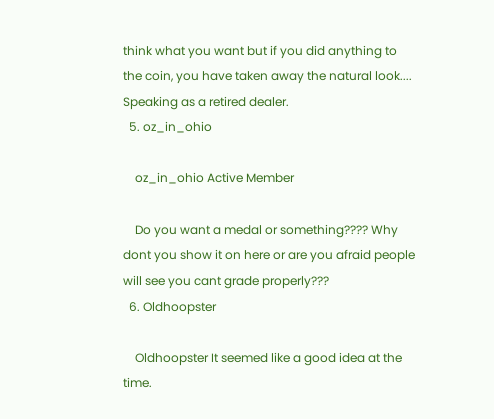think what you want but if you did anything to the coin, you have taken away the natural look.... Speaking as a retired dealer.
  5. oz_in_ohio

    oz_in_ohio Active Member

    Do you want a medal or something???? Why dont you show it on here or are you afraid people will see you cant grade properly???
  6. Oldhoopster

    Oldhoopster It seemed like a good idea at the time.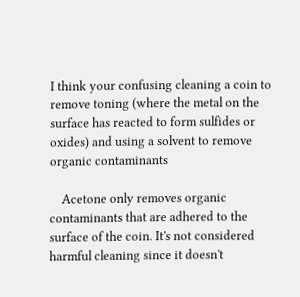I think your confusing cleaning a coin to remove toning (where the metal on the surface has reacted to form sulfides or oxides) and using a solvent to remove organic contaminants

    Acetone only removes organic contaminants that are adhered to the surface of the coin. It's not considered harmful cleaning since it doesn't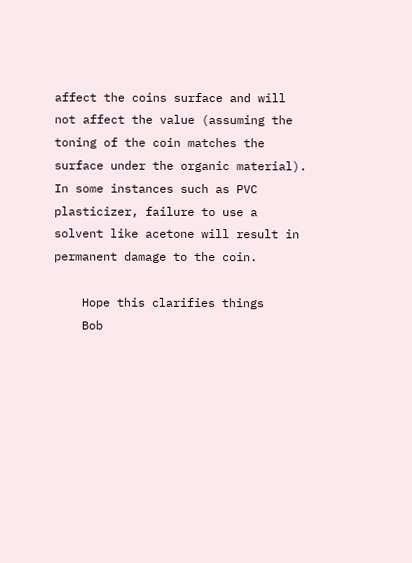affect the coins surface and will not affect the value (assuming the toning of the coin matches the surface under the organic material). In some instances such as PVC plasticizer, failure to use a solvent like acetone will result in permanent damage to the coin.

    Hope this clarifies things
    Bob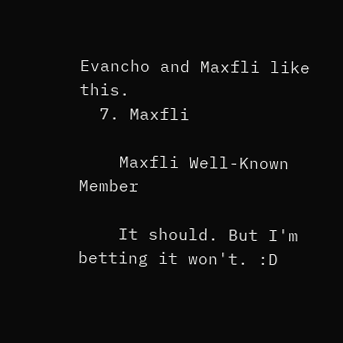Evancho and Maxfli like this.
  7. Maxfli

    Maxfli Well-Known Member

    It should. But I'm betting it won't. :D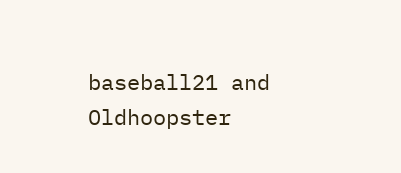baseball21 and Oldhoopster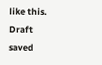like this.
Draft saved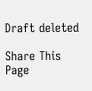Draft deleted

Share This Page